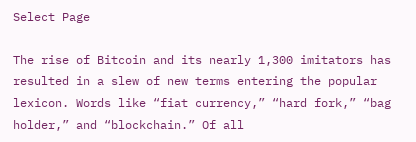Select Page

The rise of Bitcoin and its nearly 1,300 imitators has resulted in a slew of new terms entering the popular lexicon. Words like “fiat currency,” “hard fork,” “bag holder,” and “blockchain.” Of all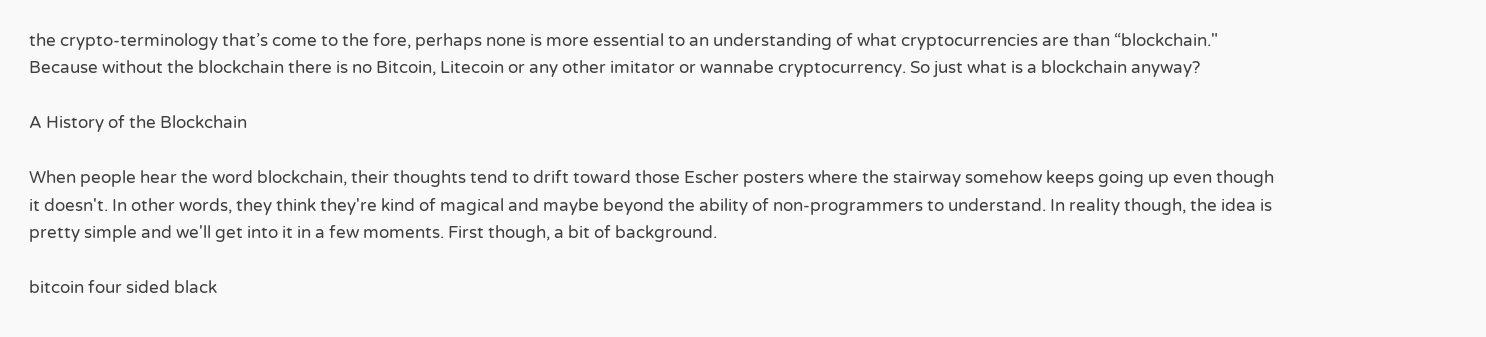the crypto-terminology that’s come to the fore, perhaps none is more essential to an understanding of what cryptocurrencies are than “blockchain." Because without the blockchain there is no Bitcoin, Litecoin or any other imitator or wannabe cryptocurrency. So just what is a blockchain anyway?

A History of the Blockchain

When people hear the word blockchain, their thoughts tend to drift toward those Escher posters where the stairway somehow keeps going up even though it doesn't. In other words, they think they're kind of magical and maybe beyond the ability of non-programmers to understand. In reality though, the idea is pretty simple and we'll get into it in a few moments. First though, a bit of background.

bitcoin four sided black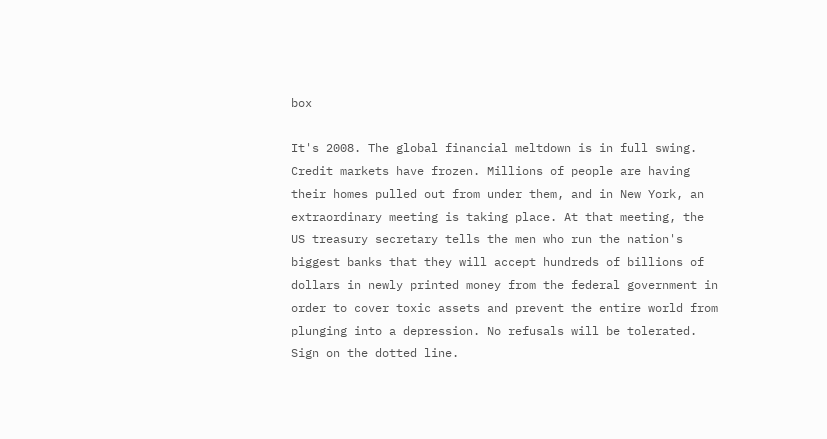box

It's 2008. The global financial meltdown is in full swing. Credit markets have frozen. Millions of people are having their homes pulled out from under them, and in New York, an extraordinary meeting is taking place. At that meeting, the US treasury secretary tells the men who run the nation's biggest banks that they will accept hundreds of billions of dollars in newly printed money from the federal government in order to cover toxic assets and prevent the entire world from plunging into a depression. No refusals will be tolerated. Sign on the dotted line.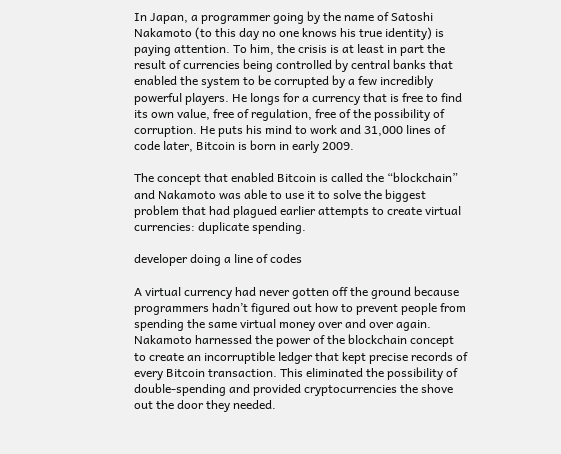In Japan, a programmer going by the name of Satoshi Nakamoto (to this day no one knows his true identity) is paying attention. To him, the crisis is at least in part the result of currencies being controlled by central banks that enabled the system to be corrupted by a few incredibly powerful players. He longs for a currency that is free to find its own value, free of regulation, free of the possibility of corruption. He puts his mind to work and 31,000 lines of code later, Bitcoin is born in early 2009.

The concept that enabled Bitcoin is called the “blockchain” and Nakamoto was able to use it to solve the biggest problem that had plagued earlier attempts to create virtual currencies: duplicate spending.

developer doing a line of codes

A virtual currency had never gotten off the ground because programmers hadn’t figured out how to prevent people from spending the same virtual money over and over again. Nakamoto harnessed the power of the blockchain concept to create an incorruptible ledger that kept precise records of every Bitcoin transaction. This eliminated the possibility of double-spending and provided cryptocurrencies the shove out the door they needed.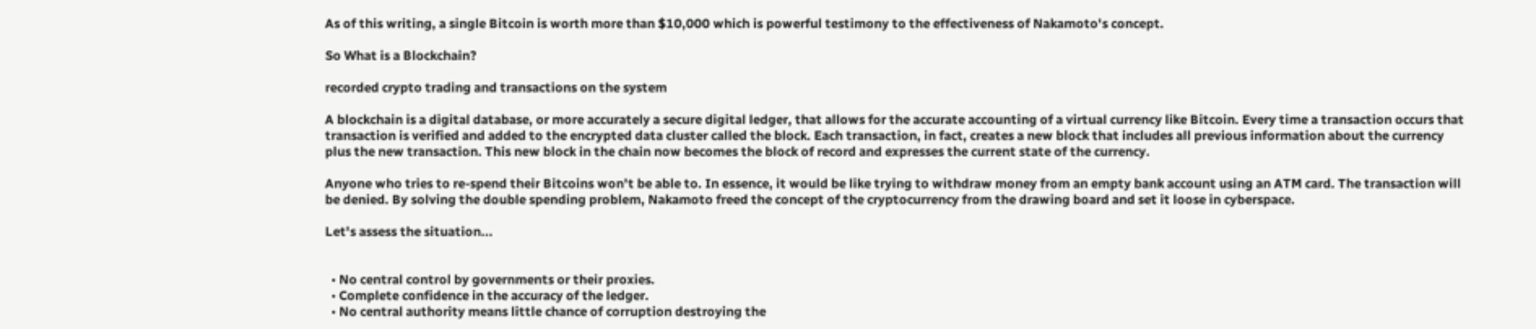As of this writing, a single Bitcoin is worth more than $10,000 which is powerful testimony to the effectiveness of Nakamoto's concept.

So What is a Blockchain?

recorded crypto trading and transactions on the system

A blockchain is a digital database, or more accurately a secure digital ledger, that allows for the accurate accounting of a virtual currency like Bitcoin. Every time a transaction occurs that transaction is verified and added to the encrypted data cluster called the block. Each transaction, in fact, creates a new block that includes all previous information about the currency plus the new transaction. This new block in the chain now becomes the block of record and expresses the current state of the currency.

Anyone who tries to re-spend their Bitcoins won't be able to. In essence, it would be like trying to withdraw money from an empty bank account using an ATM card. The transaction will be denied. By solving the double spending problem, Nakamoto freed the concept of the cryptocurrency from the drawing board and set it loose in cyberspace.

Let's assess the situation...


  • No central control by governments or their proxies.
  • Complete confidence in the accuracy of the ledger.
  • No central authority means little chance of corruption destroying the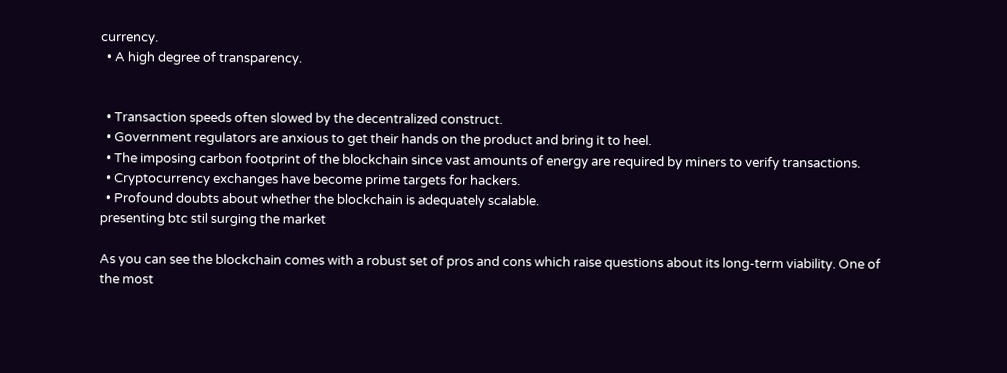currency.
  • A high degree of transparency.


  • Transaction speeds often slowed by the decentralized construct.
  • Government regulators are anxious to get their hands on the product and bring it to heel.
  • The imposing carbon footprint of the blockchain since vast amounts of energy are required by miners to verify transactions.
  • Cryptocurrency exchanges have become prime targets for hackers.
  • Profound doubts about whether the blockchain is adequately scalable.
presenting btc stil surging the market

As you can see the blockchain comes with a robust set of pros and cons which raise questions about its long-term viability. One of the most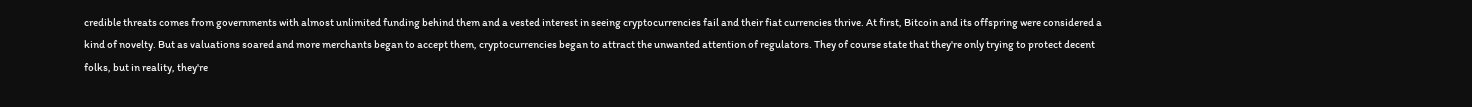credible threats comes from governments with almost unlimited funding behind them and a vested interest in seeing cryptocurrencies fail and their fiat currencies thrive. At first, Bitcoin and its offspring were considered a kind of novelty. But as valuations soared and more merchants began to accept them, cryptocurrencies began to attract the unwanted attention of regulators. They of course state that they're only trying to protect decent folks, but in reality, they're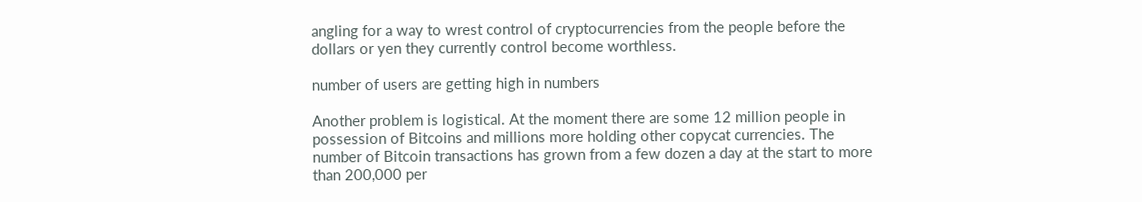angling for a way to wrest control of cryptocurrencies from the people before the dollars or yen they currently control become worthless.

number of users are getting high in numbers

Another problem is logistical. At the moment there are some 12 million people in possession of Bitcoins and millions more holding other copycat currencies. The number of Bitcoin transactions has grown from a few dozen a day at the start to more than 200,000 per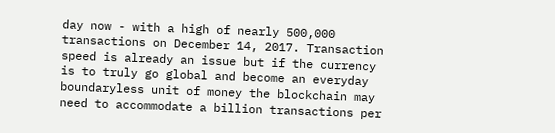day now - with a high of nearly 500,000 transactions on December 14, 2017. Transaction speed is already an issue but if the currency is to truly go global and become an everyday boundaryless unit of money the blockchain may need to accommodate a billion transactions per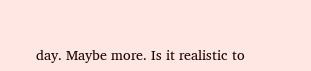day. Maybe more. Is it realistic to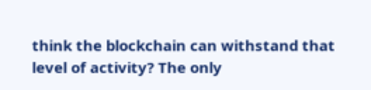think the blockchain can withstand that level of activity? The only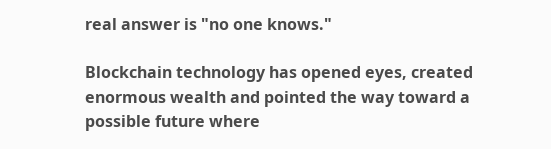real answer is "no one knows."

Blockchain technology has opened eyes, created enormous wealth and pointed the way toward a possible future where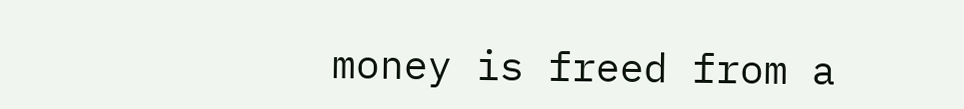money is freed from a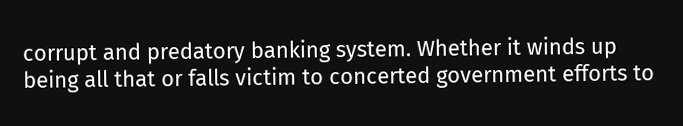corrupt and predatory banking system. Whether it winds up being all that or falls victim to concerted government efforts to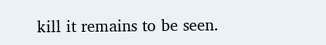kill it remains to be seen.